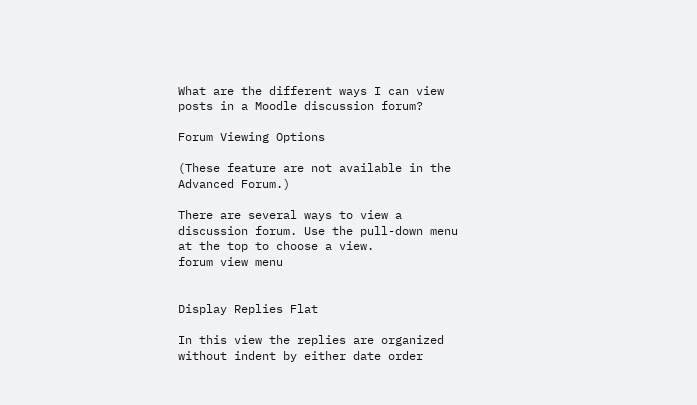What are the different ways I can view posts in a Moodle discussion forum?

Forum Viewing Options

(These feature are not available in the Advanced Forum.)

There are several ways to view a discussion forum. Use the pull-down menu at the top to choose a view.
forum view menu


Display Replies Flat

In this view the replies are organized without indent by either date order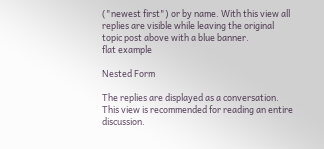("newest first") or by name. With this view all replies are visible while leaving the original topic post above with a blue banner.
flat example

Nested Form

The replies are displayed as a conversation. This view is recommended for reading an entire discussion.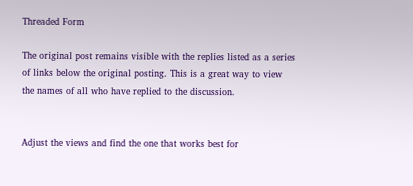Threaded Form

The original post remains visible with the replies listed as a series of links below the original posting. This is a great way to view the names of all who have replied to the discussion.


Adjust the views and find the one that works best for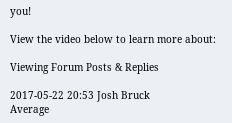you!

View the video below to learn more about:

Viewing Forum Posts & Replies

2017-05-22 20:53 Josh Bruck
Average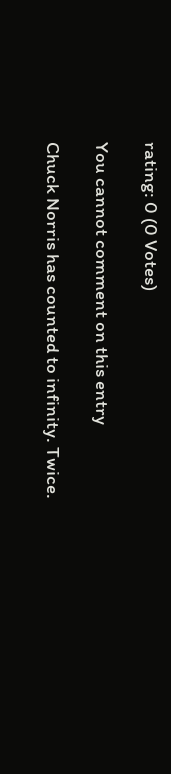rating: 0 (0 Votes)

You cannot comment on this entry

Chuck Norris has counted to infinity. Twice.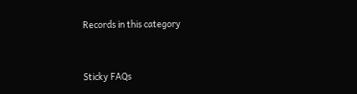Records in this category


Sticky FAQs